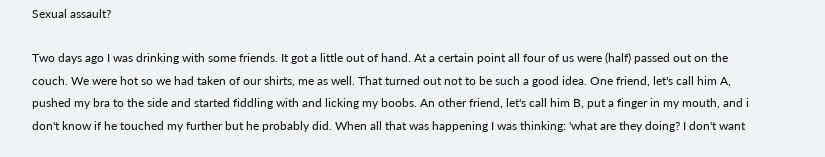Sexual assault?

Two days ago I was drinking with some friends. It got a little out of hand. At a certain point all four of us were (half) passed out on the couch. We were hot so we had taken of our shirts, me as well. That turned out not to be such a good idea. One friend, let's call him A, pushed my bra to the side and started fiddling with and licking my boobs. An other friend, let's call him B, put a finger in my mouth, and i don't know if he touched my further but he probably did. When all that was happening I was thinking: 'what are they doing? I don't want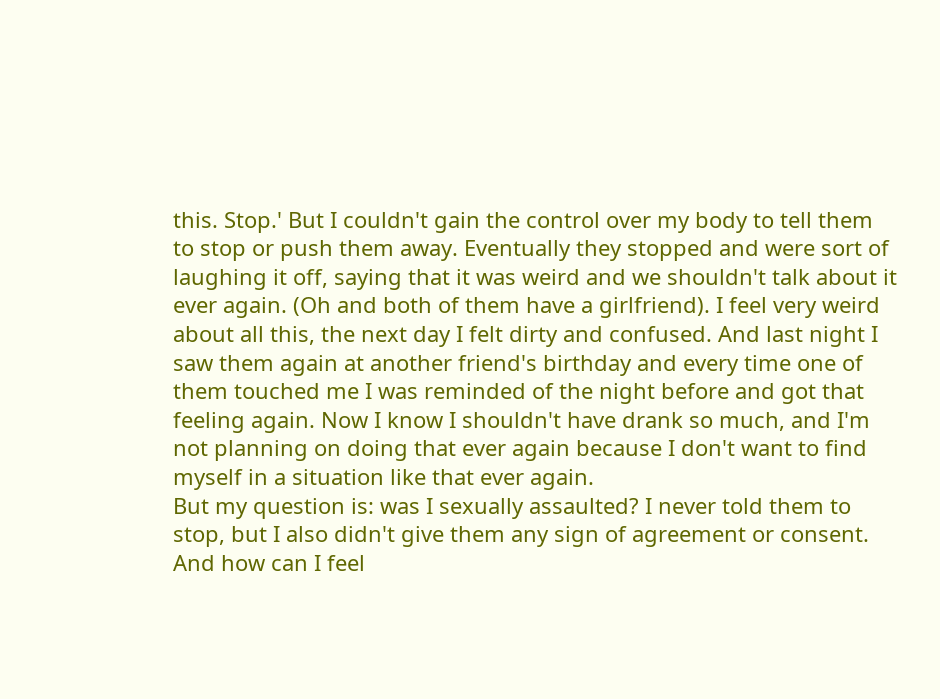this. Stop.' But I couldn't gain the control over my body to tell them to stop or push them away. Eventually they stopped and were sort of laughing it off, saying that it was weird and we shouldn't talk about it ever again. (Oh and both of them have a girlfriend). I feel very weird about all this, the next day I felt dirty and confused. And last night I saw them again at another friend's birthday and every time one of them touched me I was reminded of the night before and got that feeling again. Now I know I shouldn't have drank so much, and I'm not planning on doing that ever again because I don't want to find myself in a situation like that ever again.
But my question is: was I sexually assaulted? I never told them to stop, but I also didn't give them any sign of agreement or consent.
And how can I feel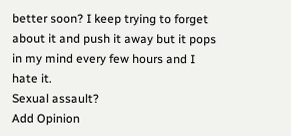better soon? I keep trying to forget about it and push it away but it pops in my mind every few hours and I hate it.
Sexual assault?
Add Opinion